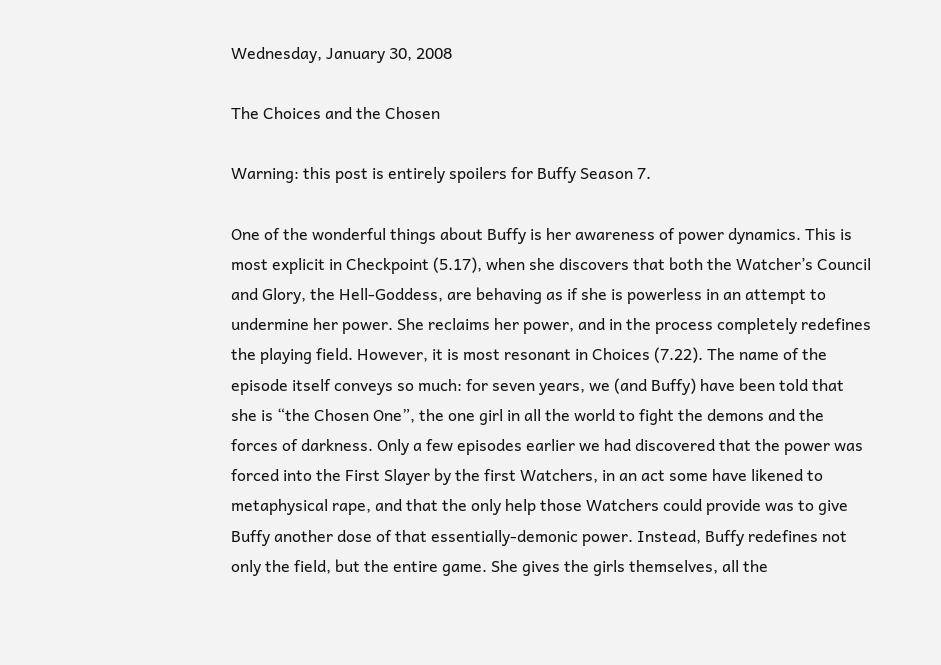Wednesday, January 30, 2008

The Choices and the Chosen

Warning: this post is entirely spoilers for Buffy Season 7.

One of the wonderful things about Buffy is her awareness of power dynamics. This is most explicit in Checkpoint (5.17), when she discovers that both the Watcher’s Council and Glory, the Hell-Goddess, are behaving as if she is powerless in an attempt to undermine her power. She reclaims her power, and in the process completely redefines the playing field. However, it is most resonant in Choices (7.22). The name of the episode itself conveys so much: for seven years, we (and Buffy) have been told that she is “the Chosen One”, the one girl in all the world to fight the demons and the forces of darkness. Only a few episodes earlier we had discovered that the power was forced into the First Slayer by the first Watchers, in an act some have likened to metaphysical rape, and that the only help those Watchers could provide was to give Buffy another dose of that essentially-demonic power. Instead, Buffy redefines not only the field, but the entire game. She gives the girls themselves, all the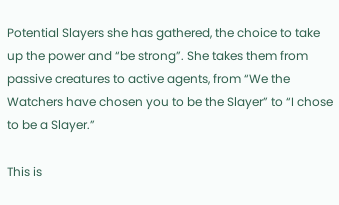Potential Slayers she has gathered, the choice to take up the power and “be strong”. She takes them from passive creatures to active agents, from “We the Watchers have chosen you to be the Slayer” to “I chose to be a Slayer.”

This is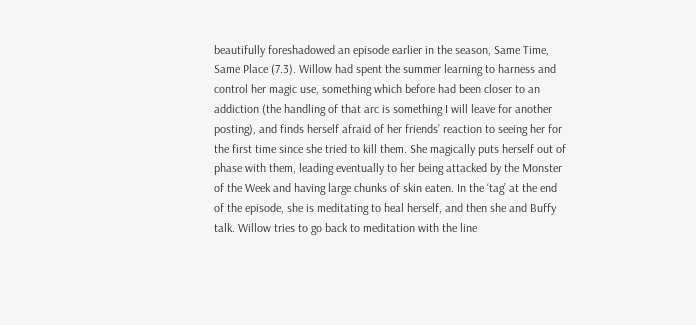beautifully foreshadowed an episode earlier in the season, Same Time, Same Place (7.3). Willow had spent the summer learning to harness and control her magic use, something which before had been closer to an addiction (the handling of that arc is something I will leave for another posting), and finds herself afraid of her friends’ reaction to seeing her for the first time since she tried to kill them. She magically puts herself out of phase with them, leading eventually to her being attacked by the Monster of the Week and having large chunks of skin eaten. In the ‘tag’ at the end of the episode, she is meditating to heal herself, and then she and Buffy talk. Willow tries to go back to meditation with the line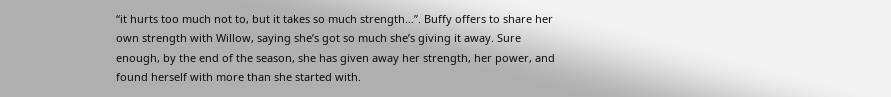“it hurts too much not to, but it takes so much strength…”. Buffy offers to share her own strength with Willow, saying she’s got so much she’s giving it away. Sure enough, by the end of the season, she has given away her strength, her power, and found herself with more than she started with.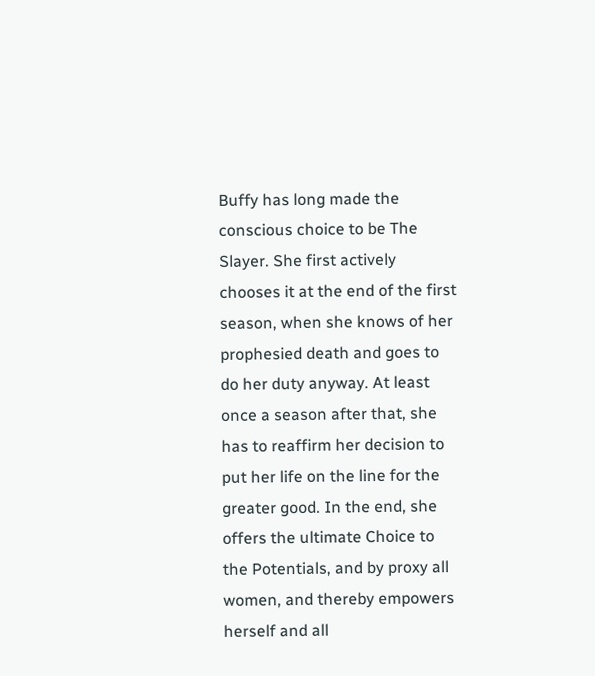Buffy has long made the conscious choice to be The Slayer. She first actively chooses it at the end of the first season, when she knows of her prophesied death and goes to do her duty anyway. At least once a season after that, she has to reaffirm her decision to put her life on the line for the greater good. In the end, she offers the ultimate Choice to the Potentials, and by proxy all women, and thereby empowers herself and all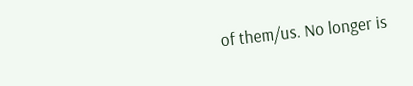of them/us. No longer is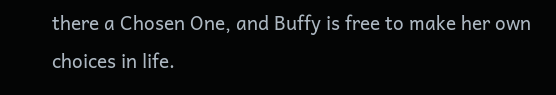there a Chosen One, and Buffy is free to make her own choices in life.